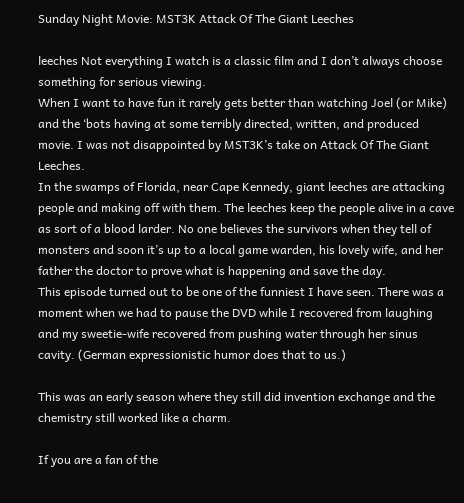Sunday Night Movie: MST3K Attack Of The Giant Leeches

leeches Not everything I watch is a classic film and I don’t always choose something for serious viewing.
When I want to have fun it rarely gets better than watching Joel (or Mike) and the ‘bots having at some terribly directed, written, and produced movie. I was not disappointed by MST3K’s take on Attack Of The Giant Leeches.
In the swamps of Florida, near Cape Kennedy, giant leeches are attacking people and making off with them. The leeches keep the people alive in a cave as sort of a blood larder. No one believes the survivors when they tell of monsters and soon it’s up to a local game warden, his lovely wife, and her father the doctor to prove what is happening and save the day.
This episode turned out to be one of the funniest I have seen. There was a moment when we had to pause the DVD while I recovered from laughing and my sweetie-wife recovered from pushing water through her sinus cavity. (German expressionistic humor does that to us.)

This was an early season where they still did invention exchange and the chemistry still worked like a charm.

If you are a fan of the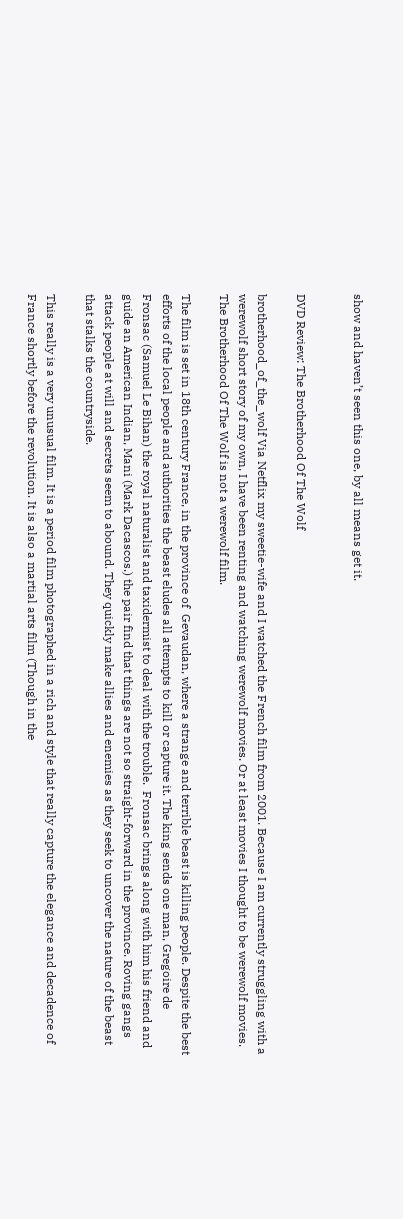show and haven’t seen this one, by all means get it.


DVD Review: The Brotherhood Of The Wolf

brotherhood_of_the_wolf Via Netflix my sweetie-wife and I watched the French film from 2001. Because I am currently struggling with a werewolf short story of my own, I have been renting and watching werewolf movies. Or at least movies I thought to be werewolf movies. The Brotherhood Of The Wolf is not a werewolf film.

The film is set in 18th century France, in the province of  Gevaudan, where a strange and terrible beast is killing people. Despite the best efforts of the local people and authorities the beast eludes all attempts to kill or capture it. The king sends one man, Gregoire de Fronsac (Samuel Le Bihan) the royal naturalist and taxidermist to deal with the trouble.  Fronsac brings along with him his friend and guide an American Indian, Mani (Mark Dacascos.) the pair find that things are not so straight-forward in the province. Roving gangs attack people at will and secrets seem to abound. They quickly make allies and enemies as they seek to uncover the nature of the beast that stalks the countryside.

This really is a very unusual film. It is a period film photographed in a rich and style that really capture the elegance and decadence of France shortly before the revolution. It is also a martial arts film (Though in the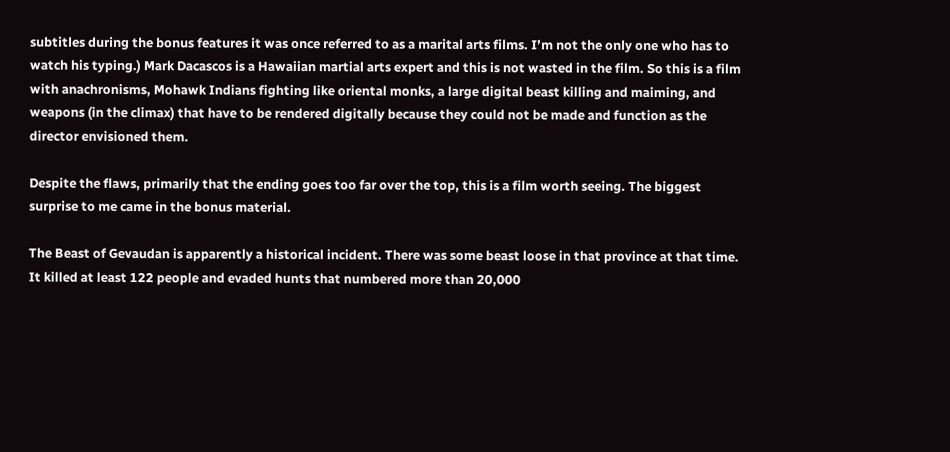subtitles during the bonus features it was once referred to as a marital arts films. I’m not the only one who has to watch his typing.) Mark Dacascos is a Hawaiian martial arts expert and this is not wasted in the film. So this is a film with anachronisms, Mohawk Indians fighting like oriental monks, a large digital beast killing and maiming, and weapons (in the climax) that have to be rendered digitally because they could not be made and function as the director envisioned them.

Despite the flaws, primarily that the ending goes too far over the top, this is a film worth seeing. The biggest surprise to me came in the bonus material.

The Beast of Gevaudan is apparently a historical incident. There was some beast loose in that province at that time. It killed at least 122 people and evaded hunts that numbered more than 20,000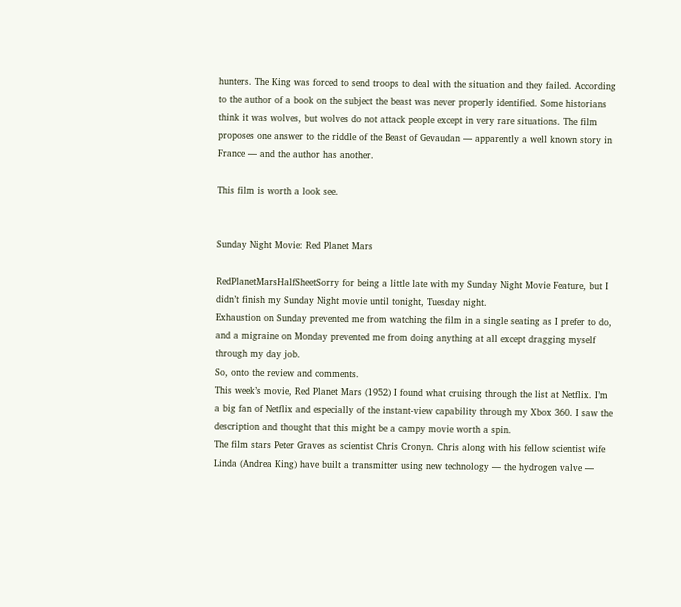hunters. The King was forced to send troops to deal with the situation and they failed. According to the author of a book on the subject the beast was never properly identified. Some historians think it was wolves, but wolves do not attack people except in very rare situations. The film proposes one answer to the riddle of the Beast of Gevaudan — apparently a well known story in France — and the author has another.

This film is worth a look see.


Sunday Night Movie: Red Planet Mars

RedPlanetMarsHalfSheetSorry for being a little late with my Sunday Night Movie Feature, but I didn’t finish my Sunday Night movie until tonight, Tuesday night.
Exhaustion on Sunday prevented me from watching the film in a single seating as I prefer to do, and a migraine on Monday prevented me from doing anything at all except dragging myself through my day job.
So, onto the review and comments.
This week’s movie, Red Planet Mars (1952) I found what cruising through the list at Netflix. I’m a big fan of Netflix and especially of the instant-view capability through my Xbox 360. I saw the description and thought that this might be a campy movie worth a spin.
The film stars Peter Graves as scientist Chris Cronyn. Chris along with his fellow scientist wife Linda (Andrea King) have built a transmitter using new technology — the hydrogen valve —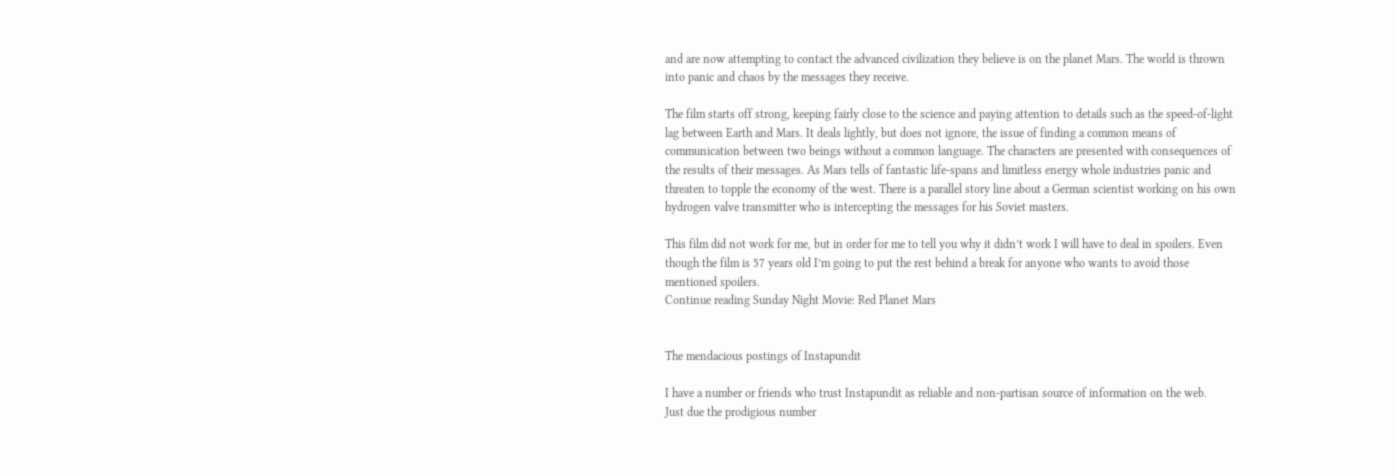and are now attempting to contact the advanced civilization they believe is on the planet Mars. The world is thrown into panic and chaos by the messages they receive.

The film starts off strong, keeping fairly close to the science and paying attention to details such as the speed-of-light lag between Earth and Mars. It deals lightly, but does not ignore, the issue of finding a common means of communication between two beings without a common language. The characters are presented with consequences of the results of their messages. As Mars tells of fantastic life-spans and limitless energy whole industries panic and threaten to topple the economy of the west. There is a parallel story line about a German scientist working on his own hydrogen valve transmitter who is intercepting the messages for his Soviet masters.

This film did not work for me, but in order for me to tell you why it didn’t work I will have to deal in spoilers. Even though the film is 57 years old I’m going to put the rest behind a break for anyone who wants to avoid those mentioned spoilers.
Continue reading Sunday Night Movie: Red Planet Mars


The mendacious postings of Instapundit

I have a number or friends who trust Instapundit as reliable and non-partisan source of information on the web.
Just due the prodigious number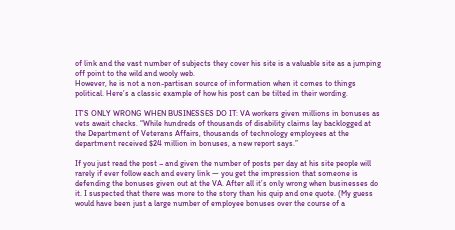of link and the vast number of subjects they cover his site is a valuable site as a jumping off point to the wild and wooly web.
However, he is not a non-partisan source of information when it comes to things political. Here’s a classic example of how his post can be tilted in their wording.

IT’S ONLY WRONG WHEN BUSINESSES DO IT: VA workers given millions in bonuses as vets await checks. “While hundreds of thousands of disability claims lay backlogged at the Department of Veterans Affairs, thousands of technology employees at the department received $24 million in bonuses, a new report says.”

If you just read the post – and given the number of posts per day at his site people will rarely if ever follow each and every link — you get the impression that someone is defending the bonuses given out at the VA. After all it’s only wrong when businesses do it. I suspected that there was more to the story than his quip and one quote. (My guess would have been just a large number of employee bonuses over the course of a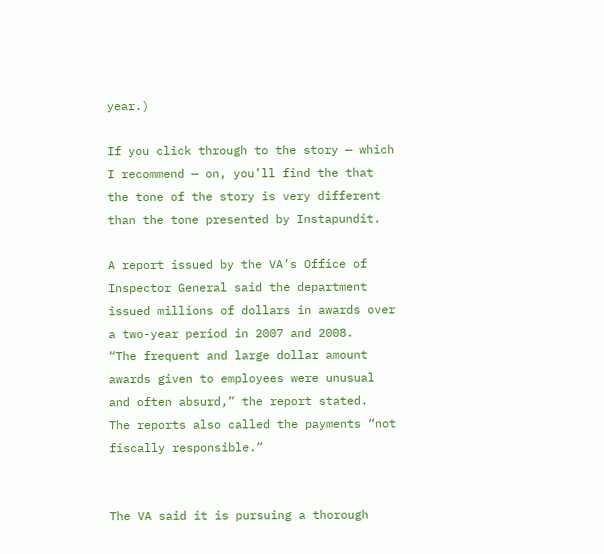year.)

If you click through to the story — which I recommend — on, you’ll find the that the tone of the story is very different than the tone presented by Instapundit.

A report issued by the VA’s Office of Inspector General said the department issued millions of dollars in awards over a two-year period in 2007 and 2008.
“The frequent and large dollar amount awards given to employees were unusual and often absurd,” the report stated.
The reports also called the payments “not fiscally responsible.”


The VA said it is pursuing a thorough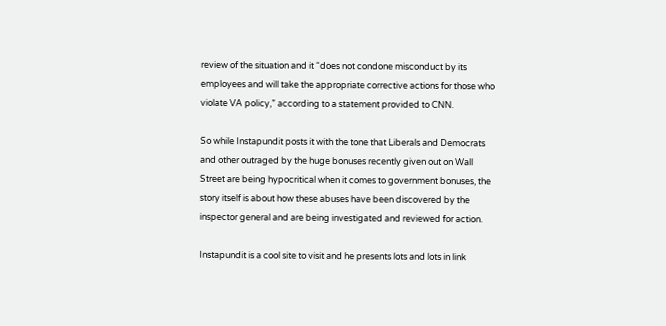review of the situation and it “does not condone misconduct by its employees and will take the appropriate corrective actions for those who violate VA policy,” according to a statement provided to CNN.

So while Instapundit posts it with the tone that Liberals and Democrats and other outraged by the huge bonuses recently given out on Wall Street are being hypocritical when it comes to government bonuses, the story itself is about how these abuses have been discovered by the inspector general and are being investigated and reviewed for action.

Instapundit is a cool site to visit and he presents lots and lots in link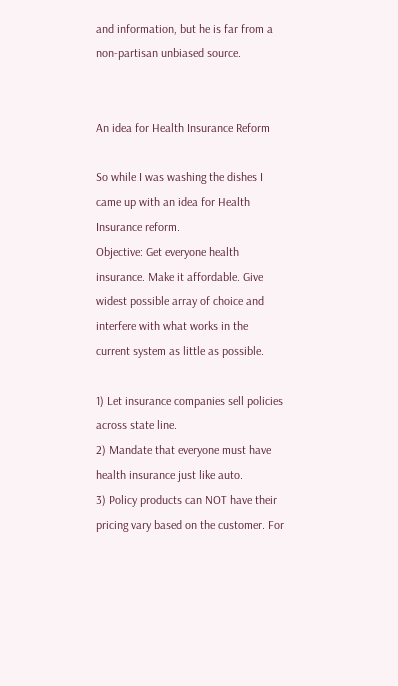and information, but he is far from a non-partisan unbiased source.


An idea for Health Insurance Reform

So while I was washing the dishes I came up with an idea for Health Insurance reform.
Objective: Get everyone health insurance. Make it affordable. Give widest possible array of choice and interfere with what works in the current system as little as possible.

1) Let insurance companies sell policies across state line.
2) Mandate that everyone must have health insurance just like auto.
3) Policy products can NOT have their pricing vary based on the customer. For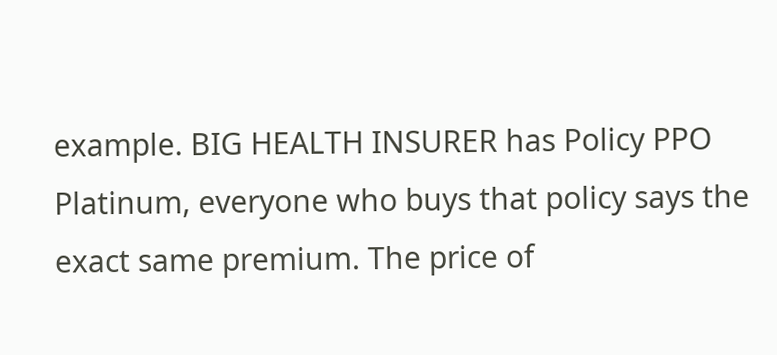example. BIG HEALTH INSURER has Policy PPO Platinum, everyone who buys that policy says the exact same premium. The price of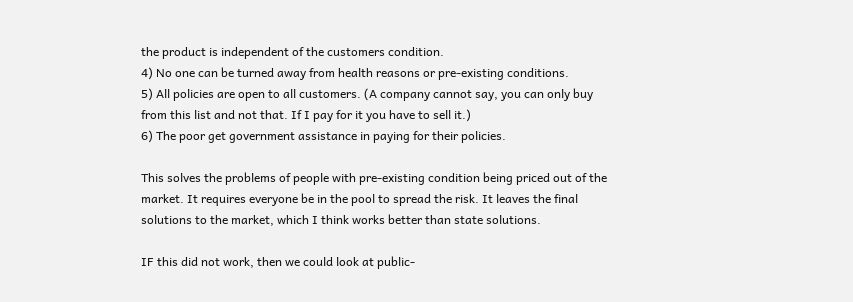the product is independent of the customers condition.
4) No one can be turned away from health reasons or pre-existing conditions.
5) All policies are open to all customers. (A company cannot say, you can only buy from this list and not that. If I pay for it you have to sell it.)
6) The poor get government assistance in paying for their policies.

This solves the problems of people with pre-existing condition being priced out of the market. It requires everyone be in the pool to spread the risk. It leaves the final solutions to the market, which I think works better than state solutions.

IF this did not work, then we could look at public-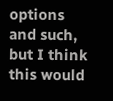options and such, but I think this would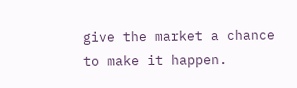give the market a chance to make it happen.